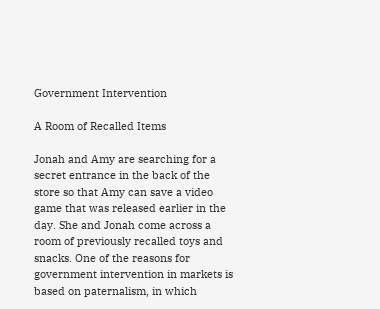Government Intervention

A Room of Recalled Items

Jonah and Amy are searching for a secret entrance in the back of the store so that Amy can save a video game that was released earlier in the day. She and Jonah come across a room of previously recalled toys and snacks. One of the reasons for government intervention in markets is based on paternalism, in which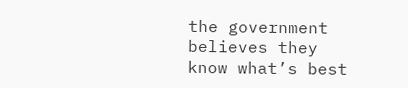the government believes they know what’s best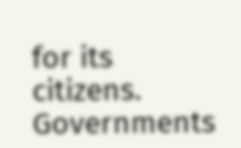for its citizens. Governments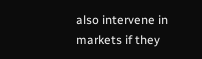also intervene in markets if they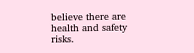believe there are health and safety risks.